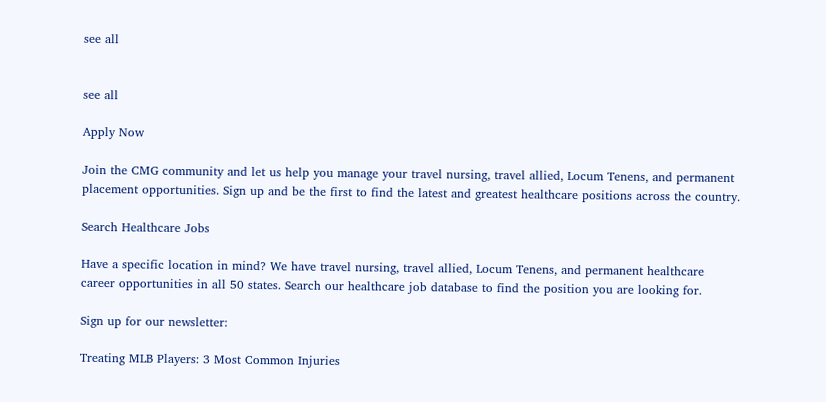see all


see all

Apply Now

Join the CMG community and let us help you manage your travel nursing, travel allied, Locum Tenens, and permanent placement opportunities. Sign up and be the first to find the latest and greatest healthcare positions across the country.

Search Healthcare Jobs

Have a specific location in mind? We have travel nursing, travel allied, Locum Tenens, and permanent healthcare career opportunities in all 50 states. Search our healthcare job database to find the position you are looking for.

Sign up for our newsletter:

Treating MLB Players: 3 Most Common Injuries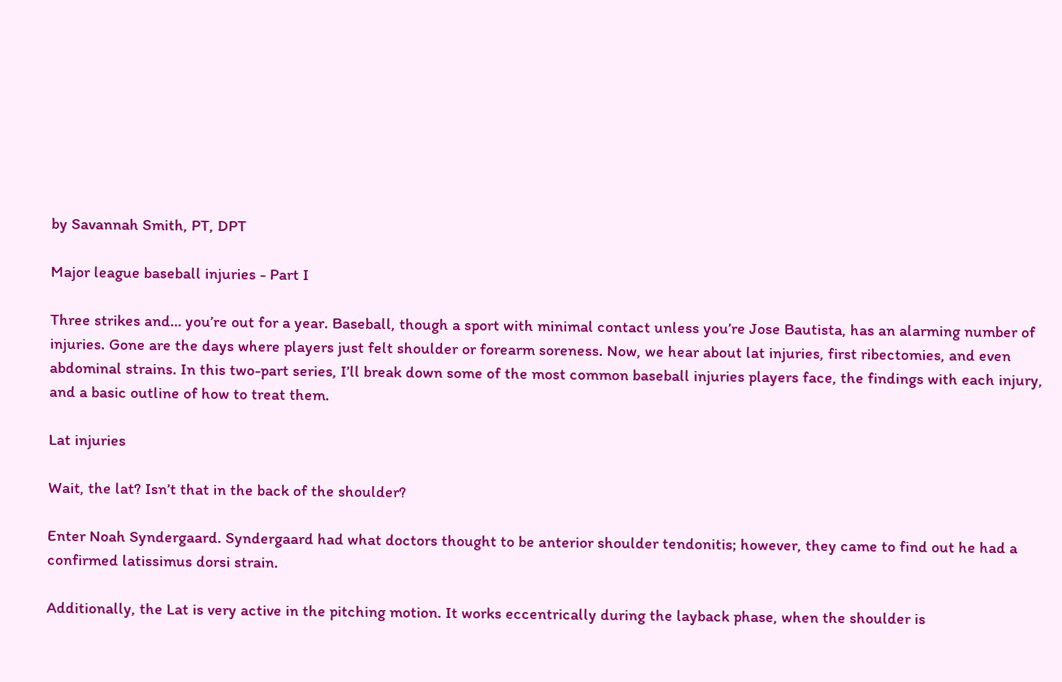by Savannah Smith, PT, DPT

Major league baseball injuries - Part I

Three strikes and… you’re out for a year. Baseball, though a sport with minimal contact unless you’re Jose Bautista, has an alarming number of injuries. Gone are the days where players just felt shoulder or forearm soreness. Now, we hear about lat injuries, first ribectomies, and even abdominal strains. In this two-part series, I’ll break down some of the most common baseball injuries players face, the findings with each injury, and a basic outline of how to treat them.

Lat injuries

Wait, the lat? Isn’t that in the back of the shoulder?

Enter Noah Syndergaard. Syndergaard had what doctors thought to be anterior shoulder tendonitis; however, they came to find out he had a confirmed latissimus dorsi strain.

Additionally, the Lat is very active in the pitching motion. It works eccentrically during the layback phase, when the shoulder is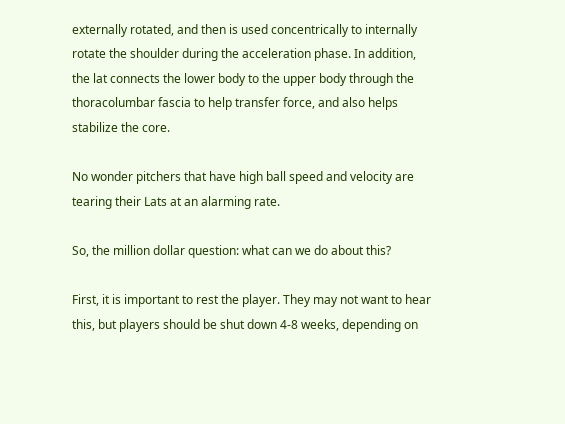externally rotated, and then is used concentrically to internally rotate the shoulder during the acceleration phase. In addition, the lat connects the lower body to the upper body through the thoracolumbar fascia to help transfer force, and also helps stabilize the core.

No wonder pitchers that have high ball speed and velocity are tearing their Lats at an alarming rate.

So, the million dollar question: what can we do about this?

First, it is important to rest the player. They may not want to hear this, but players should be shut down 4-8 weeks, depending on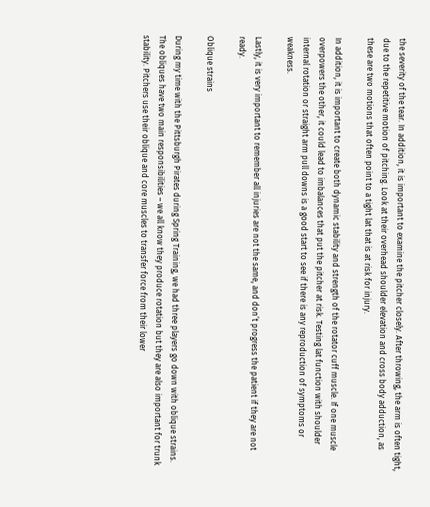the severity of the tear. In addition, it is important to examine the pitcher closely. After throwing, the arm is often tight, due to the repetitive motion of pitching. Look at their overhead shoulder elevation and cross body adduction, as these are two motions that often point to a tight lat that is at risk for injury.

In addition, it is important to create both dynamic stability and strength of the rotator cuff muscle. If one muscle overpowers the other, it could lead to imbalances that put the pitcher at risk. Testing lat function with shoulder internal rotation or straight arm pull downs is a good start to see if there is any reproduction of symptoms or weakness.

Lastly, it is very important to remember all injuries are not the same, and don’t progress the patient if they are not ready.

Oblique strains

During my time with the Pittsburgh Pirates during Spring Training, we had three players go down with oblique strains. The obliques have two main responsibilities – we all know they produce rotation but they are also important for trunk stability. Pitchers use their oblique and core muscles to transfer force from their lower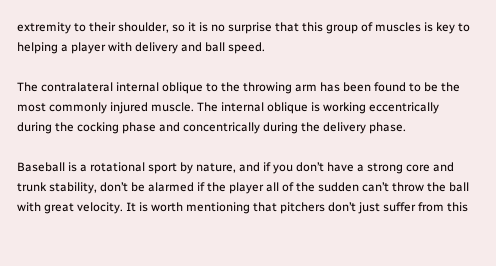extremity to their shoulder, so it is no surprise that this group of muscles is key to helping a player with delivery and ball speed.

The contralateral internal oblique to the throwing arm has been found to be the most commonly injured muscle. The internal oblique is working eccentrically during the cocking phase and concentrically during the delivery phase.

Baseball is a rotational sport by nature, and if you don’t have a strong core and trunk stability, don’t be alarmed if the player all of the sudden can’t throw the ball with great velocity. It is worth mentioning that pitchers don’t just suffer from this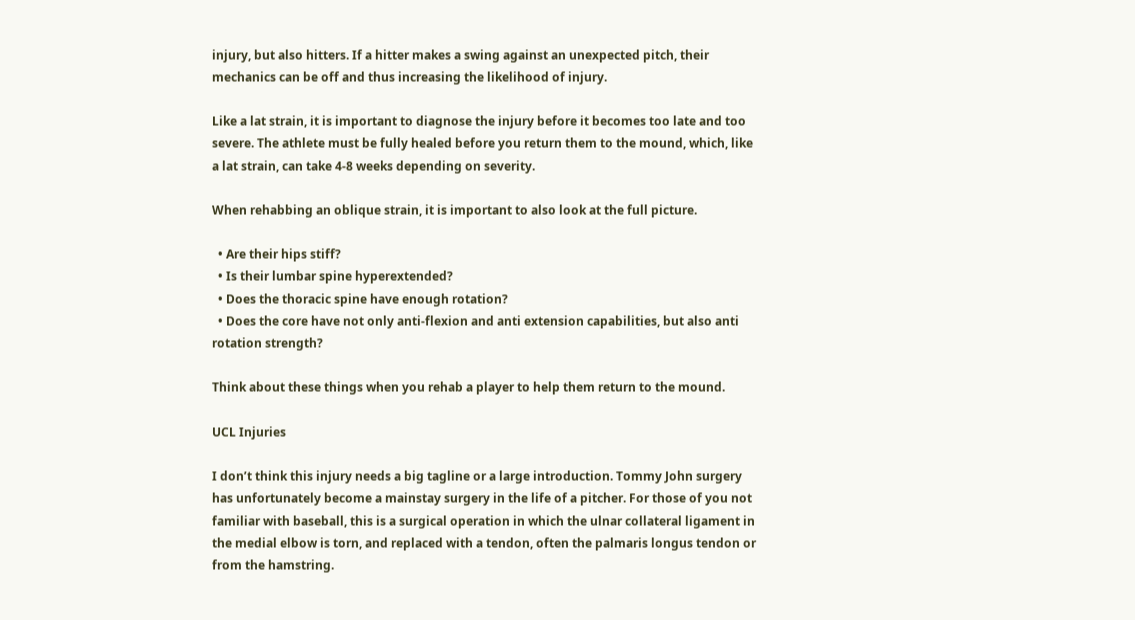injury, but also hitters. If a hitter makes a swing against an unexpected pitch, their mechanics can be off and thus increasing the likelihood of injury.

Like a lat strain, it is important to diagnose the injury before it becomes too late and too severe. The athlete must be fully healed before you return them to the mound, which, like a lat strain, can take 4-8 weeks depending on severity.

When rehabbing an oblique strain, it is important to also look at the full picture.

  • Are their hips stiff?
  • Is their lumbar spine hyperextended?
  • Does the thoracic spine have enough rotation?
  • Does the core have not only anti-flexion and anti extension capabilities, but also anti rotation strength?

Think about these things when you rehab a player to help them return to the mound.

UCL Injuries

I don’t think this injury needs a big tagline or a large introduction. Tommy John surgery has unfortunately become a mainstay surgery in the life of a pitcher. For those of you not familiar with baseball, this is a surgical operation in which the ulnar collateral ligament in the medial elbow is torn, and replaced with a tendon, often the palmaris longus tendon or from the hamstring.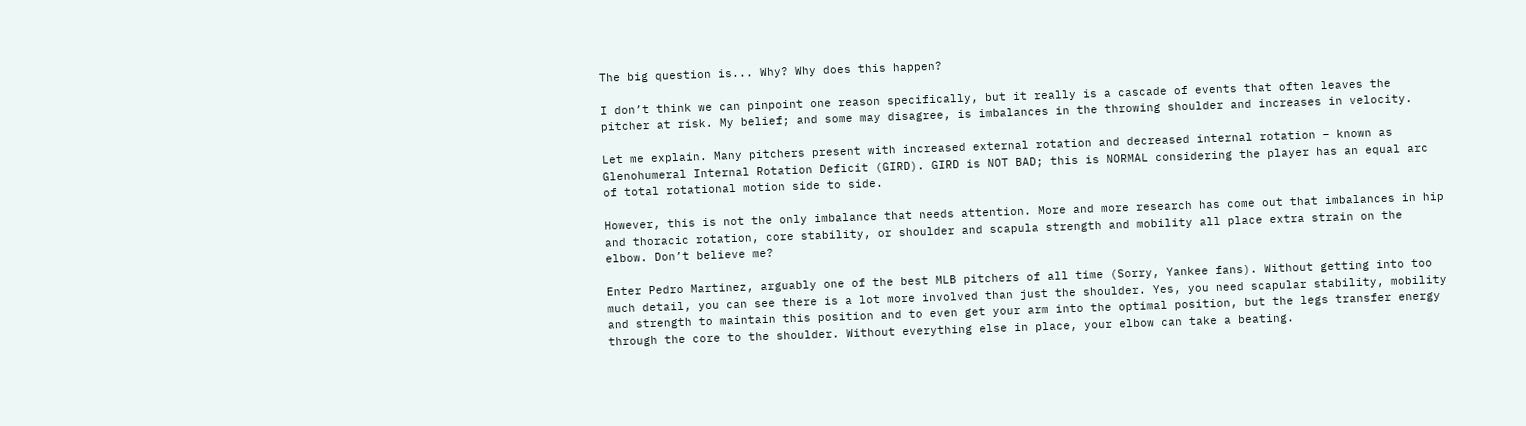The big question is... Why? Why does this happen?

I don’t think we can pinpoint one reason specifically, but it really is a cascade of events that often leaves the pitcher at risk. My belief; and some may disagree, is imbalances in the throwing shoulder and increases in velocity.

Let me explain. Many pitchers present with increased external rotation and decreased internal rotation – known as Glenohumeral Internal Rotation Deficit (GIRD). GIRD is NOT BAD; this is NORMAL considering the player has an equal arc of total rotational motion side to side.

However, this is not the only imbalance that needs attention. More and more research has come out that imbalances in hip and thoracic rotation, core stability, or shoulder and scapula strength and mobility all place extra strain on the elbow. Don’t believe me?

Enter Pedro Martinez, arguably one of the best MLB pitchers of all time (Sorry, Yankee fans). Without getting into too much detail, you can see there is a lot more involved than just the shoulder. Yes, you need scapular stability, mobility and strength to maintain this position and to even get your arm into the optimal position, but the legs transfer energy through the core to the shoulder. Without everything else in place, your elbow can take a beating.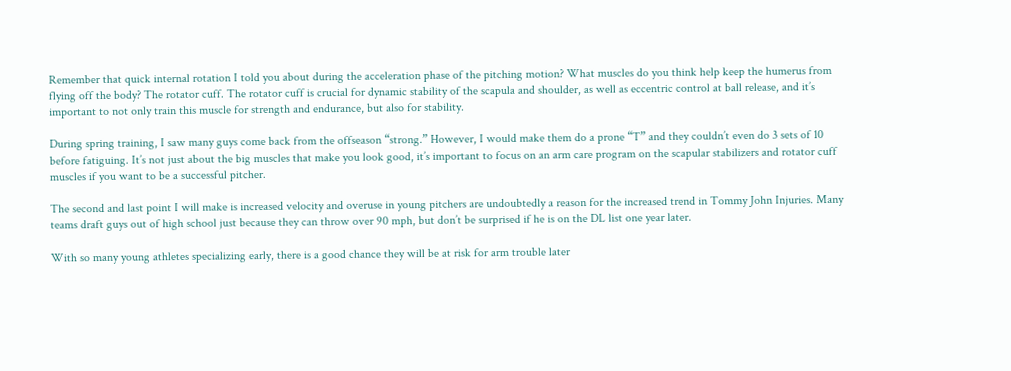Remember that quick internal rotation I told you about during the acceleration phase of the pitching motion? What muscles do you think help keep the humerus from flying off the body? The rotator cuff. The rotator cuff is crucial for dynamic stability of the scapula and shoulder, as well as eccentric control at ball release, and it’s important to not only train this muscle for strength and endurance, but also for stability.

During spring training, I saw many guys come back from the offseason “strong.” However, I would make them do a prone “T” and they couldn’t even do 3 sets of 10 before fatiguing. It’s not just about the big muscles that make you look good, it’s important to focus on an arm care program on the scapular stabilizers and rotator cuff muscles if you want to be a successful pitcher.

The second and last point I will make is increased velocity and overuse in young pitchers are undoubtedly a reason for the increased trend in Tommy John Injuries. Many teams draft guys out of high school just because they can throw over 90 mph, but don’t be surprised if he is on the DL list one year later.

With so many young athletes specializing early, there is a good chance they will be at risk for arm trouble later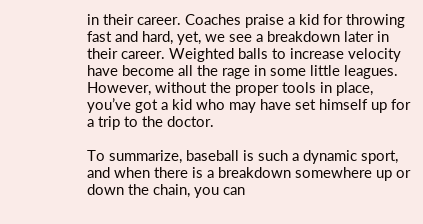in their career. Coaches praise a kid for throwing fast and hard, yet, we see a breakdown later in their career. Weighted balls to increase velocity have become all the rage in some little leagues. However, without the proper tools in place, you’ve got a kid who may have set himself up for a trip to the doctor.

To summarize, baseball is such a dynamic sport, and when there is a breakdown somewhere up or down the chain, you can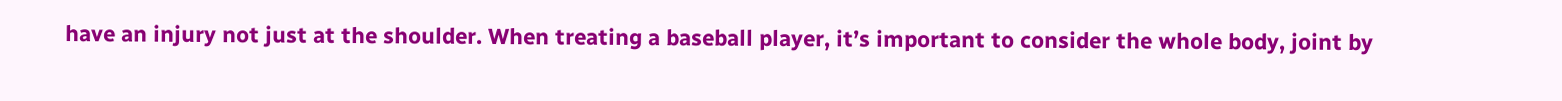have an injury not just at the shoulder. When treating a baseball player, it’s important to consider the whole body, joint by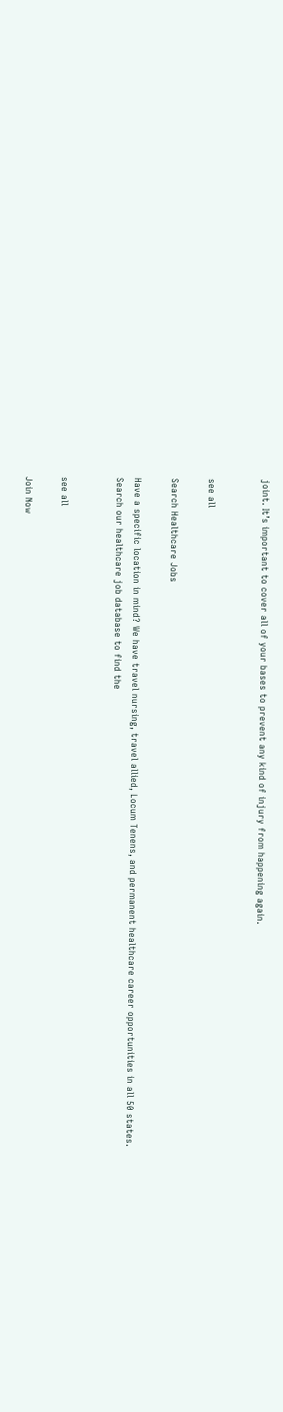joint. It’s important to cover all of your bases to prevent any kind of injury from happening again.


see all

Search Healthcare Jobs

Have a specific location in mind? We have travel nursing, travel allied, Locum Tenens, and permanent healthcare career opportunities in all 50 states. Search our healthcare job database to find the


see all

Join Now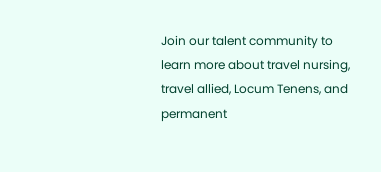Join our talent community to learn more about travel nursing, travel allied, Locum Tenens, and permanent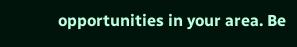opportunities in your area. Be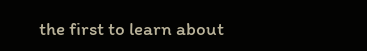the first to learn about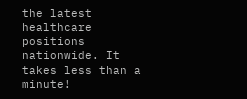the latest healthcare positions nationwide. It takes less than a minute!